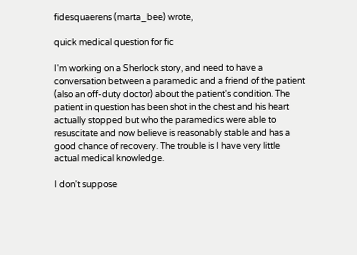fidesquaerens (marta_bee) wrote,

quick medical question for fic

I'm working on a Sherlock story, and need to have a conversation between a paramedic and a friend of the patient (also an off-duty doctor) about the patient's condition. The patient in question has been shot in the chest and his heart actually stopped but who the paramedics were able to resuscitate and now believe is reasonably stable and has a good chance of recovery. The trouble is I have very little actual medical knowledge.

I don't suppose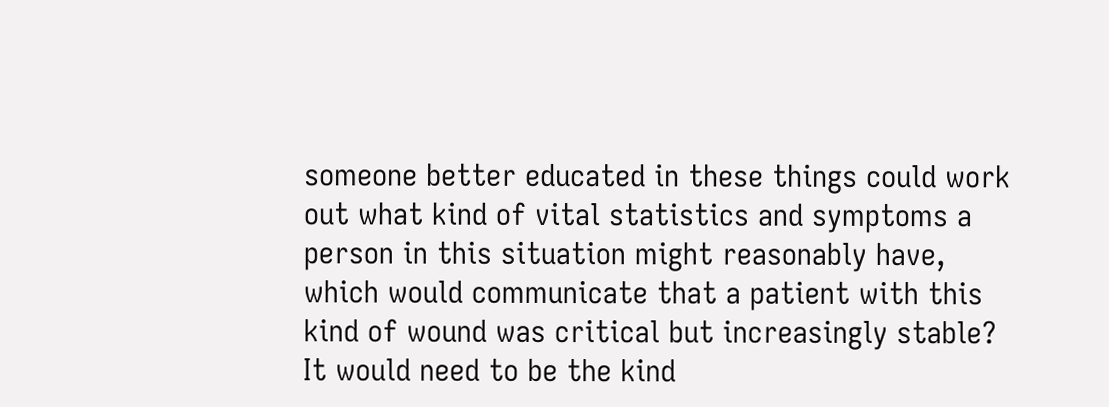someone better educated in these things could work out what kind of vital statistics and symptoms a person in this situation might reasonably have, which would communicate that a patient with this kind of wound was critical but increasingly stable? It would need to be the kind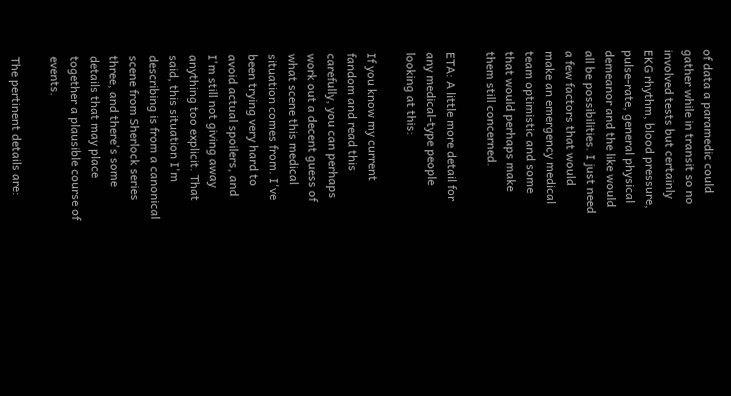of data a paramedic could gather while in transit so no involved tests but certainly EKG rhythm, blood pressure, pulse-rate, general physical demeanor and the like would all be possibilities. I just need a few factors that would make an emergency medical team optimistic and some that would perhaps make them still concerned.

ETA: A little more detail for any medical-type people looking at this:

If you know my current fandom and read this carefully, you can perhaps work out a decent guess of what scene this medical situation comes from. I've been trying very hard to avoid actual spoilers, and I'm still not giving away anything too explicit. That said, this situation I'm describing is from a canonical scene from Sherlock series three, and there's some details that may place together a plausible course of events.

The pertinent details are: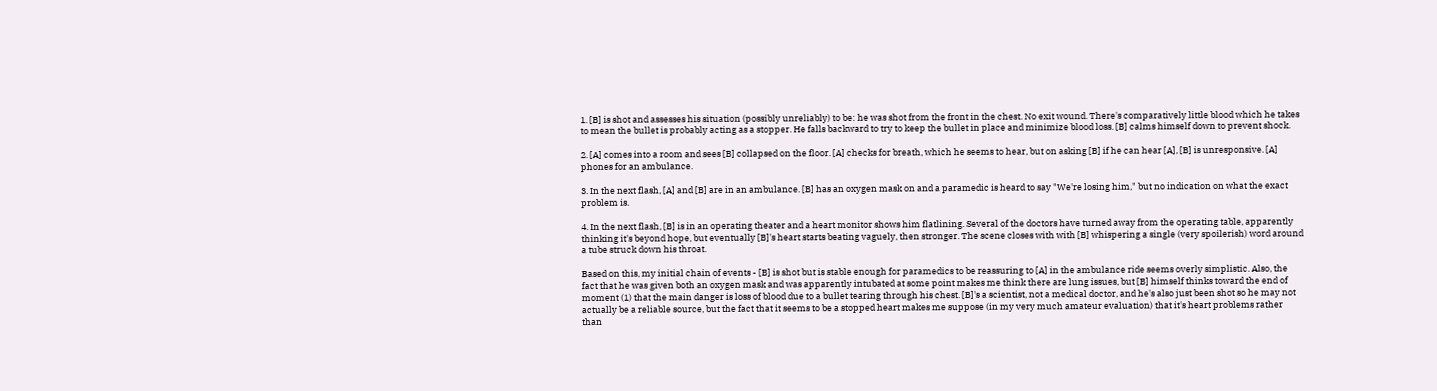1. [B] is shot and assesses his situation (possibly unreliably) to be: he was shot from the front in the chest. No exit wound. There's comparatively little blood which he takes to mean the bullet is probably acting as a stopper. He falls backward to try to keep the bullet in place and minimize blood loss. [B] calms himself down to prevent shock.

2. [A] comes into a room and sees [B] collapsed on the floor. [A] checks for breath, which he seems to hear, but on asking [B] if he can hear [A], [B] is unresponsive. [A] phones for an ambulance.

3. In the next flash, [A] and [B] are in an ambulance. [B] has an oxygen mask on and a paramedic is heard to say "We're losing him," but no indication on what the exact problem is.

4. In the next flash, [B] is in an operating theater and a heart monitor shows him flatlining. Several of the doctors have turned away from the operating table, apparently thinking it's beyond hope, but eventually [B]'s heart starts beating vaguely, then stronger. The scene closes with with [B] whispering a single (very spoilerish) word around a tube struck down his throat.

Based on this, my initial chain of events - [B] is shot but is stable enough for paramedics to be reassuring to [A] in the ambulance ride seems overly simplistic. Also, the fact that he was given both an oxygen mask and was apparently intubated at some point makes me think there are lung issues, but [B] himself thinks toward the end of moment (1) that the main danger is loss of blood due to a bullet tearing through his chest. [B]'s a scientist, not a medical doctor, and he's also just been shot so he may not actually be a reliable source, but the fact that it seems to be a stopped heart makes me suppose (in my very much amateur evaluation) that it's heart problems rather than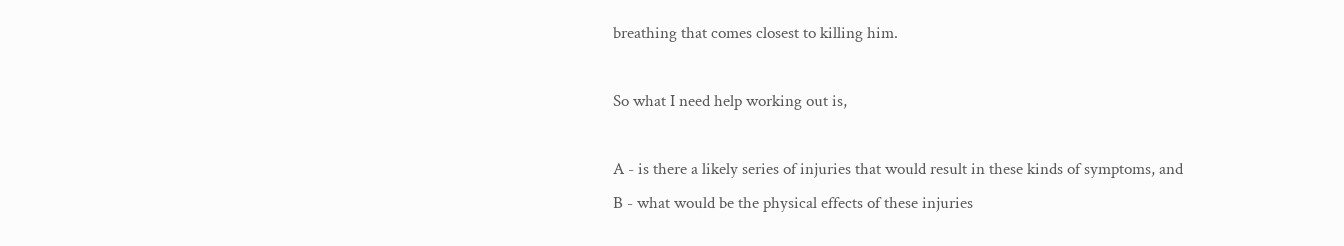breathing that comes closest to killing him.

So what I need help working out is,

A - is there a likely series of injuries that would result in these kinds of symptoms, and
B - what would be the physical effects of these injuries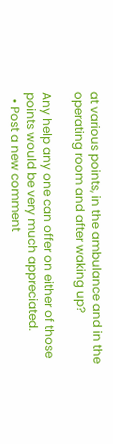at various points, in the ambulance and in the operating room and after waking up?

Any help any one can offer on either of those points would be very much appreciated.
  • Post a new comment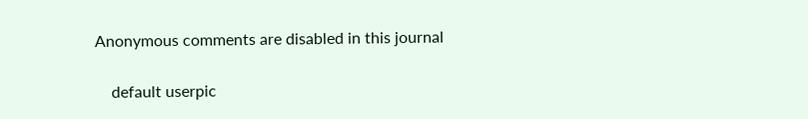Anonymous comments are disabled in this journal

    default userpic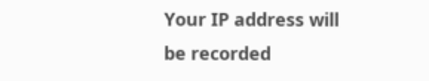Your IP address will be recorded